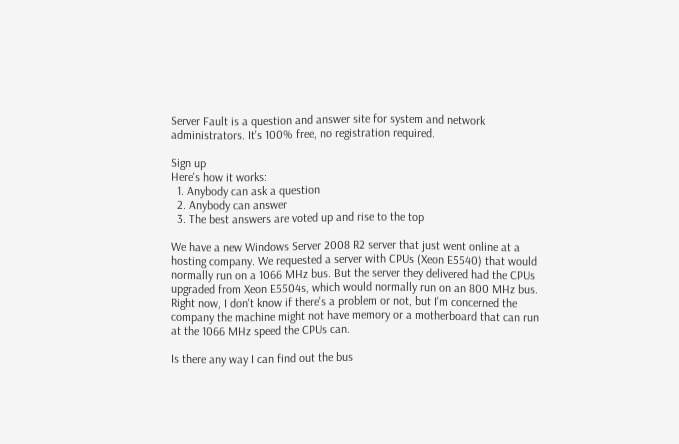Server Fault is a question and answer site for system and network administrators. It's 100% free, no registration required.

Sign up
Here's how it works:
  1. Anybody can ask a question
  2. Anybody can answer
  3. The best answers are voted up and rise to the top

We have a new Windows Server 2008 R2 server that just went online at a hosting company. We requested a server with CPUs (Xeon E5540) that would normally run on a 1066 MHz bus. But the server they delivered had the CPUs upgraded from Xeon E5504s, which would normally run on an 800 MHz bus. Right now, I don't know if there's a problem or not, but I'm concerned the company the machine might not have memory or a motherboard that can run at the 1066 MHz speed the CPUs can.

Is there any way I can find out the bus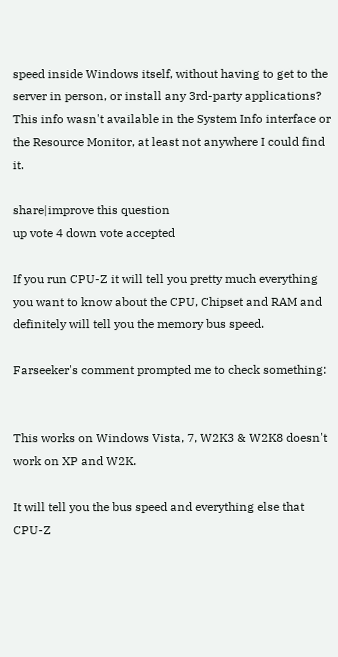speed inside Windows itself, without having to get to the server in person, or install any 3rd-party applications? This info wasn't available in the System Info interface or the Resource Monitor, at least not anywhere I could find it.

share|improve this question
up vote 4 down vote accepted

If you run CPU-Z it will tell you pretty much everything you want to know about the CPU, Chipset and RAM and definitely will tell you the memory bus speed.

Farseeker's comment prompted me to check something:


This works on Windows Vista, 7, W2K3 & W2K8 doesn't work on XP and W2K.

It will tell you the bus speed and everything else that CPU-Z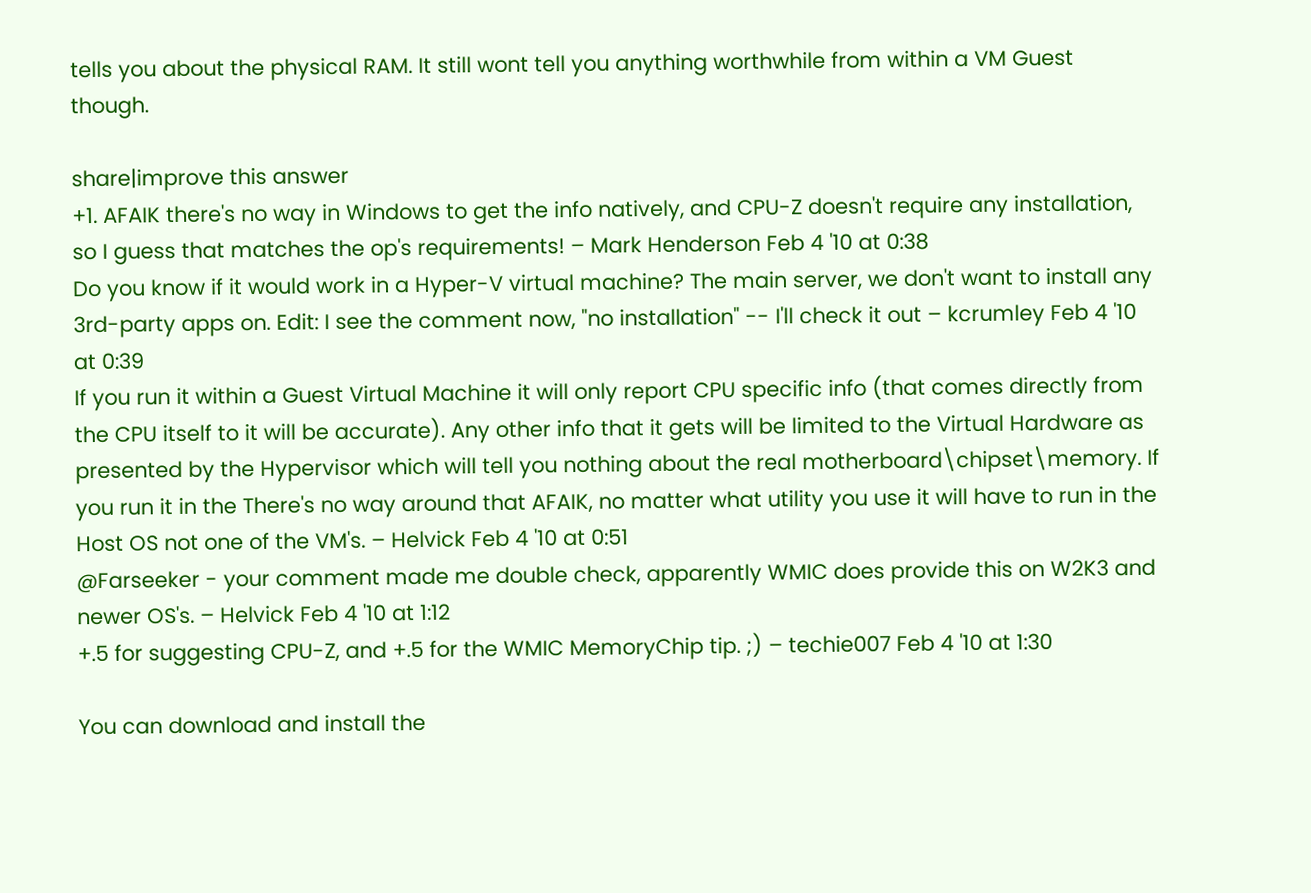tells you about the physical RAM. It still wont tell you anything worthwhile from within a VM Guest though.

share|improve this answer
+1. AFAIK there's no way in Windows to get the info natively, and CPU-Z doesn't require any installation, so I guess that matches the op's requirements! – Mark Henderson Feb 4 '10 at 0:38
Do you know if it would work in a Hyper-V virtual machine? The main server, we don't want to install any 3rd-party apps on. Edit: I see the comment now, "no installation" -- I'll check it out – kcrumley Feb 4 '10 at 0:39
If you run it within a Guest Virtual Machine it will only report CPU specific info (that comes directly from the CPU itself to it will be accurate). Any other info that it gets will be limited to the Virtual Hardware as presented by the Hypervisor which will tell you nothing about the real motherboard\chipset\memory. If you run it in the There's no way around that AFAIK, no matter what utility you use it will have to run in the Host OS not one of the VM's. – Helvick Feb 4 '10 at 0:51
@Farseeker - your comment made me double check, apparently WMIC does provide this on W2K3 and newer OS's. – Helvick Feb 4 '10 at 1:12
+.5 for suggesting CPU-Z, and +.5 for the WMIC MemoryChip tip. ;) – techie007 Feb 4 '10 at 1:30

You can download and install the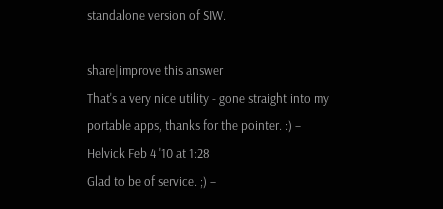standalone version of SIW.

share|improve this answer
That's a very nice utility - gone straight into my portable apps, thanks for the pointer. :) – Helvick Feb 4 '10 at 1:28
Glad to be of service. ;) –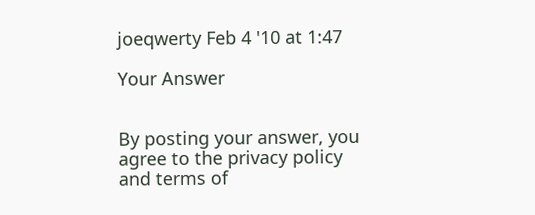joeqwerty Feb 4 '10 at 1:47

Your Answer


By posting your answer, you agree to the privacy policy and terms of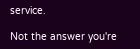service.

Not the answer you're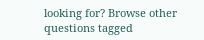looking for? Browse other questions tagged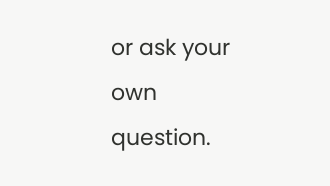or ask your own question.